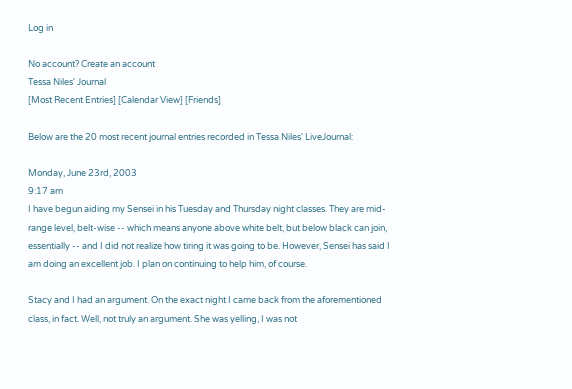Log in

No account? Create an account
Tessa Niles' Journal
[Most Recent Entries] [Calendar View] [Friends]

Below are the 20 most recent journal entries recorded in Tessa Niles' LiveJournal:

Monday, June 23rd, 2003
9:17 am
I have begun aiding my Sensei in his Tuesday and Thursday night classes. They are mid-range level, belt-wise -- which means anyone above white belt, but below black can join, essentially -- and I did not realize how tiring it was going to be. However, Sensei has said I am doing an excellent job. I plan on continuing to help him, of course.

Stacy and I had an argument. On the exact night I came back from the aforementioned class, in fact. Well, not truly an argument. She was yelling, I was not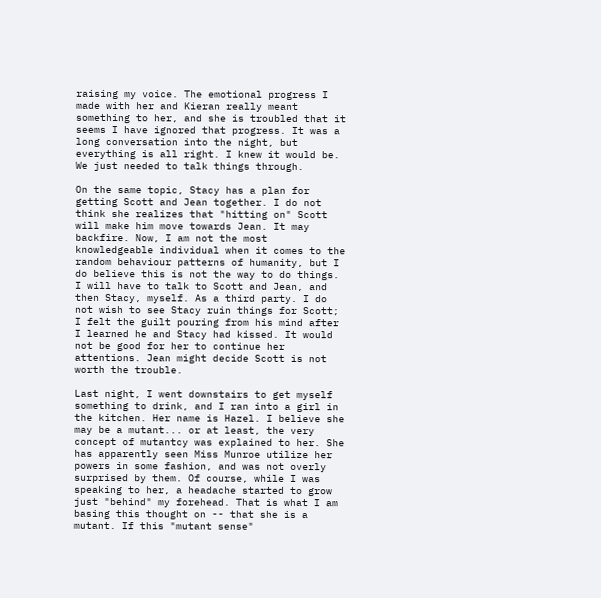raising my voice. The emotional progress I made with her and Kieran really meant something to her, and she is troubled that it seems I have ignored that progress. It was a long conversation into the night, but everything is all right. I knew it would be. We just needed to talk things through.

On the same topic, Stacy has a plan for getting Scott and Jean together. I do not think she realizes that "hitting on" Scott will make him move towards Jean. It may backfire. Now, I am not the most knowledgeable individual when it comes to the random behaviour patterns of humanity, but I do believe this is not the way to do things. I will have to talk to Scott and Jean, and then Stacy, myself. As a third party. I do not wish to see Stacy ruin things for Scott; I felt the guilt pouring from his mind after I learned he and Stacy had kissed. It would not be good for her to continue her attentions. Jean might decide Scott is not worth the trouble.

Last night, I went downstairs to get myself something to drink, and I ran into a girl in the kitchen. Her name is Hazel. I believe she may be a mutant... or at least, the very concept of mutantcy was explained to her. She has apparently seen Miss Munroe utilize her powers in some fashion, and was not overly surprised by them. Of course, while I was speaking to her, a headache started to grow just "behind" my forehead. That is what I am basing this thought on -- that she is a mutant. If this "mutant sense"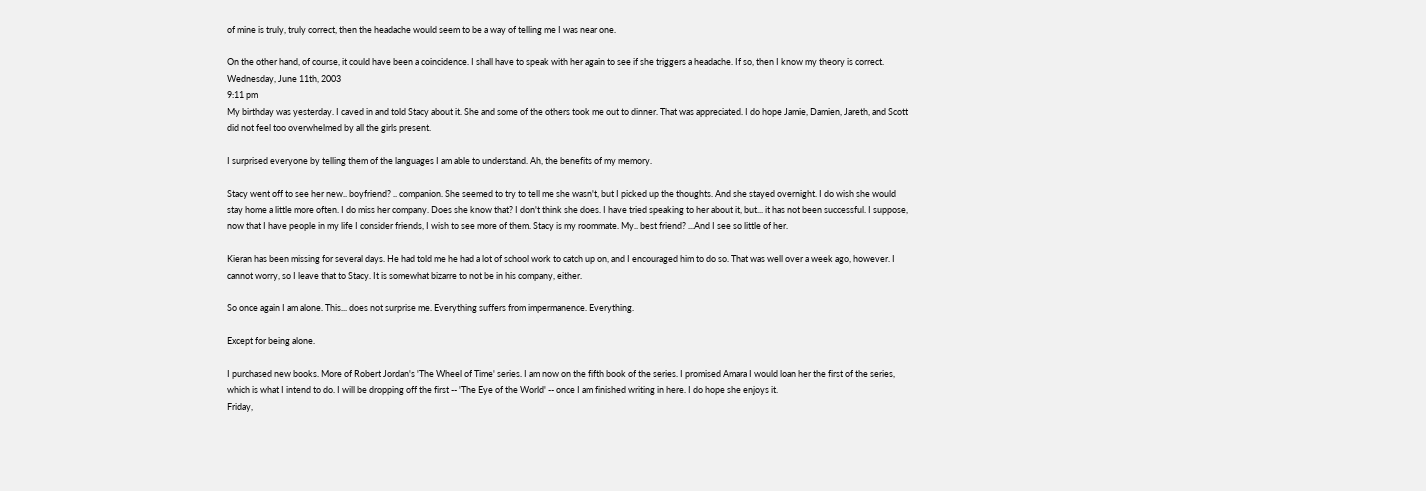of mine is truly, truly correct, then the headache would seem to be a way of telling me I was near one.

On the other hand, of course, it could have been a coincidence. I shall have to speak with her again to see if she triggers a headache. If so, then I know my theory is correct.
Wednesday, June 11th, 2003
9:11 pm
My birthday was yesterday. I caved in and told Stacy about it. She and some of the others took me out to dinner. That was appreciated. I do hope Jamie, Damien, Jareth, and Scott did not feel too overwhelmed by all the girls present.

I surprised everyone by telling them of the languages I am able to understand. Ah, the benefits of my memory.

Stacy went off to see her new.. boyfriend? .. companion. She seemed to try to tell me she wasn't, but I picked up the thoughts. And she stayed overnight. I do wish she would stay home a little more often. I do miss her company. Does she know that? I don't think she does. I have tried speaking to her about it, but... it has not been successful. I suppose, now that I have people in my life I consider friends, I wish to see more of them. Stacy is my roommate. My.. best friend? ...And I see so little of her.

Kieran has been missing for several days. He had told me he had a lot of school work to catch up on, and I encouraged him to do so. That was well over a week ago, however. I cannot worry, so I leave that to Stacy. It is somewhat bizarre to not be in his company, either.

So once again I am alone. This... does not surprise me. Everything suffers from impermanence. Everything.

Except for being alone.

I purchased new books. More of Robert Jordan's 'The Wheel of Time' series. I am now on the fifth book of the series. I promised Amara I would loan her the first of the series, which is what I intend to do. I will be dropping off the first -- 'The Eye of the World' -- once I am finished writing in here. I do hope she enjoys it.
Friday,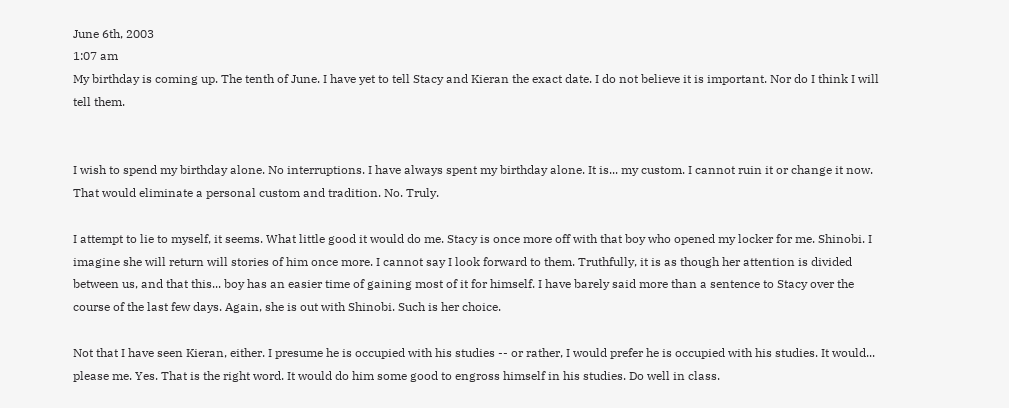June 6th, 2003
1:07 am
My birthday is coming up. The tenth of June. I have yet to tell Stacy and Kieran the exact date. I do not believe it is important. Nor do I think I will tell them.


I wish to spend my birthday alone. No interruptions. I have always spent my birthday alone. It is... my custom. I cannot ruin it or change it now. That would eliminate a personal custom and tradition. No. Truly.

I attempt to lie to myself, it seems. What little good it would do me. Stacy is once more off with that boy who opened my locker for me. Shinobi. I imagine she will return will stories of him once more. I cannot say I look forward to them. Truthfully, it is as though her attention is divided between us, and that this... boy has an easier time of gaining most of it for himself. I have barely said more than a sentence to Stacy over the course of the last few days. Again, she is out with Shinobi. Such is her choice.

Not that I have seen Kieran, either. I presume he is occupied with his studies -- or rather, I would prefer he is occupied with his studies. It would... please me. Yes. That is the right word. It would do him some good to engross himself in his studies. Do well in class.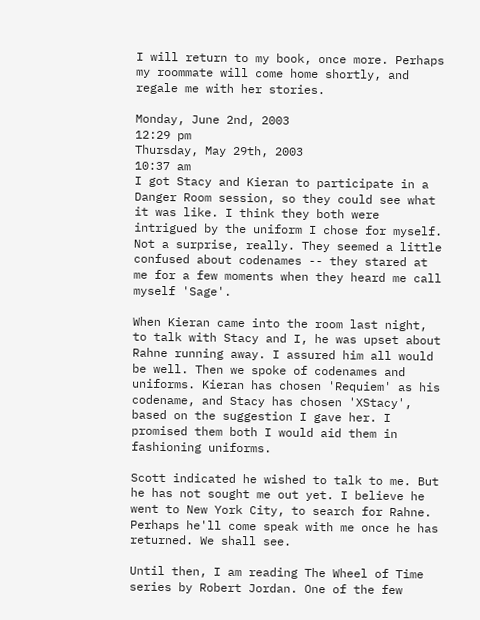I will return to my book, once more. Perhaps my roommate will come home shortly, and regale me with her stories.

Monday, June 2nd, 2003
12:29 pm
Thursday, May 29th, 2003
10:37 am
I got Stacy and Kieran to participate in a Danger Room session, so they could see what it was like. I think they both were intrigued by the uniform I chose for myself. Not a surprise, really. They seemed a little confused about codenames -- they stared at me for a few moments when they heard me call myself 'Sage'.

When Kieran came into the room last night, to talk with Stacy and I, he was upset about Rahne running away. I assured him all would be well. Then we spoke of codenames and uniforms. Kieran has chosen 'Requiem' as his codename, and Stacy has chosen 'XStacy', based on the suggestion I gave her. I promised them both I would aid them in fashioning uniforms.

Scott indicated he wished to talk to me. But he has not sought me out yet. I believe he went to New York City, to search for Rahne. Perhaps he'll come speak with me once he has returned. We shall see.

Until then, I am reading The Wheel of Time series by Robert Jordan. One of the few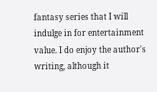fantasy series that I will indulge in for entertainment value. I do enjoy the author's writing, although it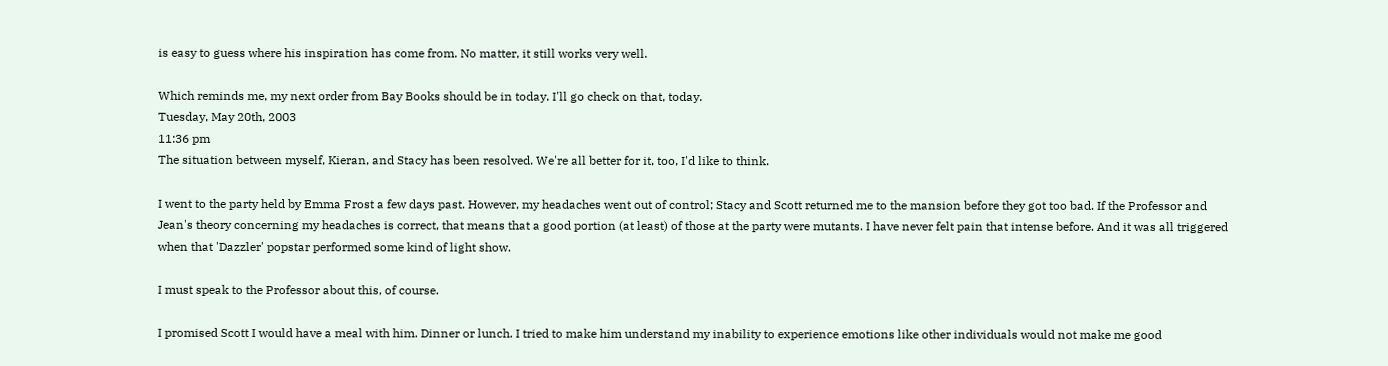is easy to guess where his inspiration has come from. No matter, it still works very well.

Which reminds me, my next order from Bay Books should be in today. I'll go check on that, today.
Tuesday, May 20th, 2003
11:36 pm
The situation between myself, Kieran, and Stacy has been resolved. We're all better for it, too, I'd like to think.

I went to the party held by Emma Frost a few days past. However, my headaches went out of control; Stacy and Scott returned me to the mansion before they got too bad. If the Professor and Jean's theory concerning my headaches is correct, that means that a good portion (at least) of those at the party were mutants. I have never felt pain that intense before. And it was all triggered when that 'Dazzler' popstar performed some kind of light show.

I must speak to the Professor about this, of course.

I promised Scott I would have a meal with him. Dinner or lunch. I tried to make him understand my inability to experience emotions like other individuals would not make me good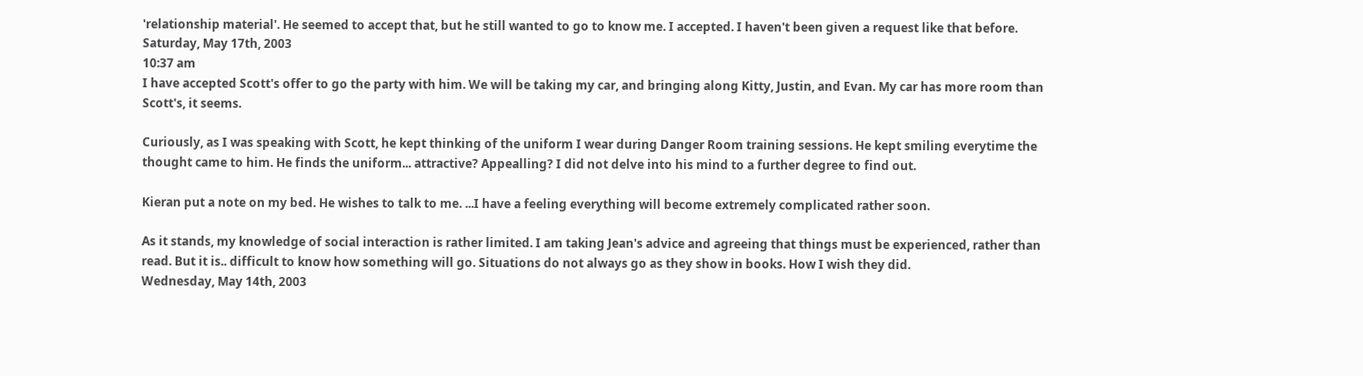'relationship material'. He seemed to accept that, but he still wanted to go to know me. I accepted. I haven't been given a request like that before.
Saturday, May 17th, 2003
10:37 am
I have accepted Scott's offer to go the party with him. We will be taking my car, and bringing along Kitty, Justin, and Evan. My car has more room than Scott's, it seems.

Curiously, as I was speaking with Scott, he kept thinking of the uniform I wear during Danger Room training sessions. He kept smiling everytime the thought came to him. He finds the uniform... attractive? Appealling? I did not delve into his mind to a further degree to find out.

Kieran put a note on my bed. He wishes to talk to me. ...I have a feeling everything will become extremely complicated rather soon.

As it stands, my knowledge of social interaction is rather limited. I am taking Jean's advice and agreeing that things must be experienced, rather than read. But it is.. difficult to know how something will go. Situations do not always go as they show in books. How I wish they did.
Wednesday, May 14th, 2003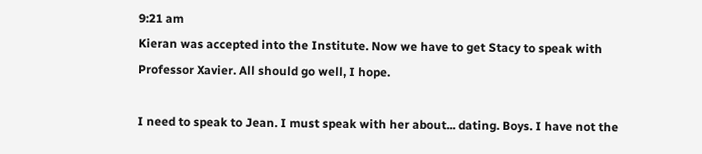9:21 am
Kieran was accepted into the Institute. Now we have to get Stacy to speak with Professor Xavier. All should go well, I hope.

I need to speak to Jean. I must speak with her about... dating. Boys. I have not the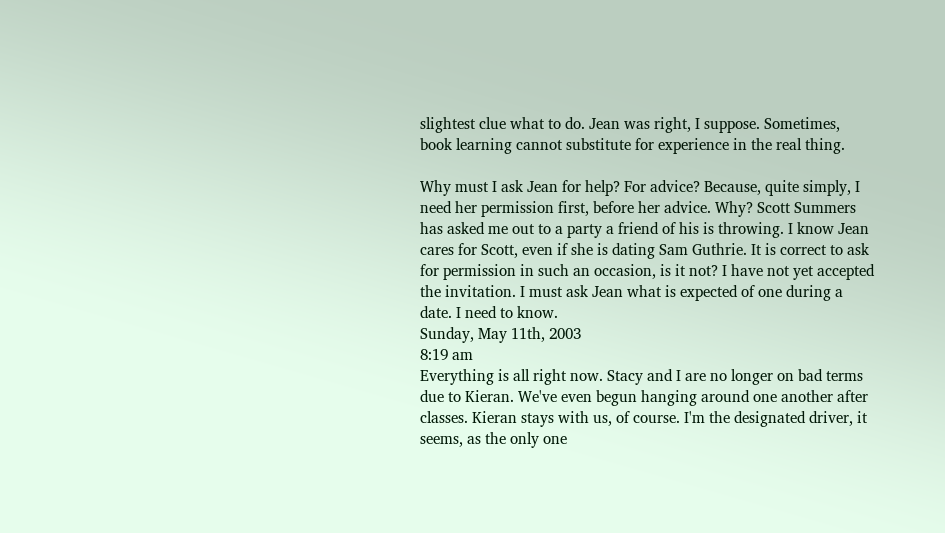slightest clue what to do. Jean was right, I suppose. Sometimes, book learning cannot substitute for experience in the real thing.

Why must I ask Jean for help? For advice? Because, quite simply, I need her permission first, before her advice. Why? Scott Summers has asked me out to a party a friend of his is throwing. I know Jean cares for Scott, even if she is dating Sam Guthrie. It is correct to ask for permission in such an occasion, is it not? I have not yet accepted the invitation. I must ask Jean what is expected of one during a date. I need to know.
Sunday, May 11th, 2003
8:19 am
Everything is all right now. Stacy and I are no longer on bad terms due to Kieran. We've even begun hanging around one another after classes. Kieran stays with us, of course. I'm the designated driver, it seems, as the only one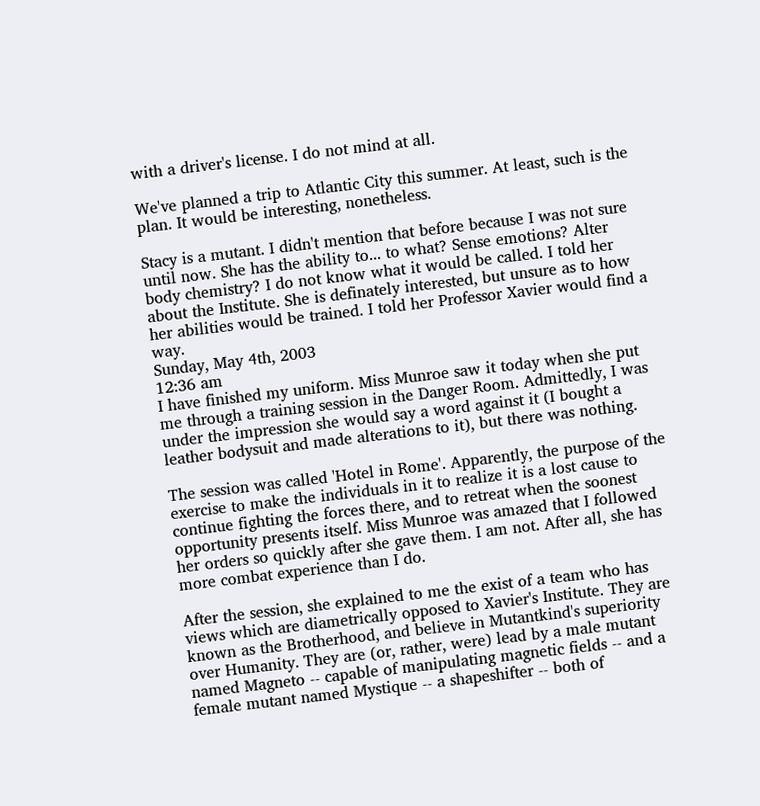with a driver's license. I do not mind at all.

We've planned a trip to Atlantic City this summer. At least, such is the plan. It would be interesting, nonetheless.

Stacy is a mutant. I didn't mention that before because I was not sure until now. She has the ability to... to what? Sense emotions? Alter body chemistry? I do not know what it would be called. I told her about the Institute. She is definately interested, but unsure as to how her abilities would be trained. I told her Professor Xavier would find a way.
Sunday, May 4th, 2003
12:36 am
I have finished my uniform. Miss Munroe saw it today when she put me through a training session in the Danger Room. Admittedly, I was under the impression she would say a word against it (I bought a leather bodysuit and made alterations to it), but there was nothing.

The session was called 'Hotel in Rome'. Apparently, the purpose of the exercise to make the individuals in it to realize it is a lost cause to continue fighting the forces there, and to retreat when the soonest opportunity presents itself. Miss Munroe was amazed that I followed her orders so quickly after she gave them. I am not. After all, she has more combat experience than I do.

After the session, she explained to me the exist of a team who has views which are diametrically opposed to Xavier's Institute. They are known as the Brotherhood, and believe in Mutantkind's superiority over Humanity. They are (or, rather, were) lead by a male mutant named Magneto -- capable of manipulating magnetic fields -- and a female mutant named Mystique -- a shapeshifter -- both of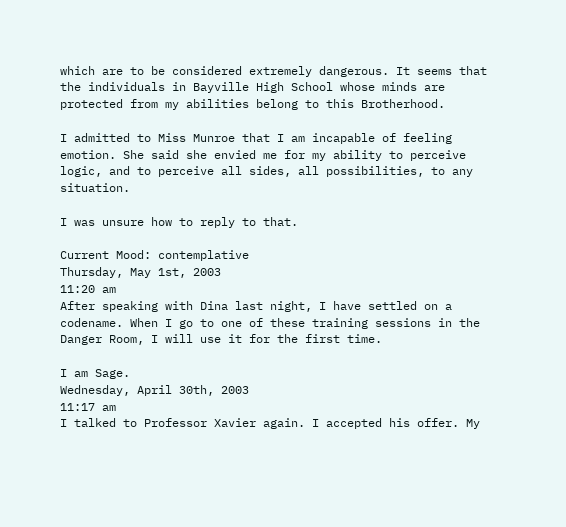which are to be considered extremely dangerous. It seems that the individuals in Bayville High School whose minds are protected from my abilities belong to this Brotherhood.

I admitted to Miss Munroe that I am incapable of feeling emotion. She said she envied me for my ability to perceive logic, and to perceive all sides, all possibilities, to any situation.

I was unsure how to reply to that.

Current Mood: contemplative
Thursday, May 1st, 2003
11:20 am
After speaking with Dina last night, I have settled on a codename. When I go to one of these training sessions in the Danger Room, I will use it for the first time.

I am Sage.
Wednesday, April 30th, 2003
11:17 am
I talked to Professor Xavier again. I accepted his offer. My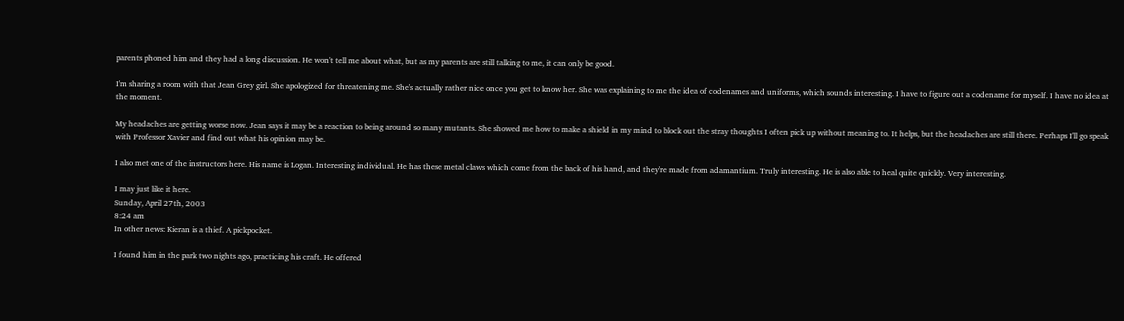parents phoned him and they had a long discussion. He won't tell me about what, but as my parents are still talking to me, it can only be good.

I'm sharing a room with that Jean Grey girl. She apologized for threatening me. She's actually rather nice once you get to know her. She was explaining to me the idea of codenames and uniforms, which sounds interesting. I have to figure out a codename for myself. I have no idea at the moment.

My headaches are getting worse now. Jean says it may be a reaction to being around so many mutants. She showed me how to make a shield in my mind to block out the stray thoughts I often pick up without meaning to. It helps, but the headaches are still there. Perhaps I'll go speak with Professor Xavier and find out what his opinion may be.

I also met one of the instructors here. His name is Logan. Interesting individual. He has these metal claws which come from the back of his hand, and they're made from adamantium. Truly interesting. He is also able to heal quite quickly. Very interesting.

I may just like it here.
Sunday, April 27th, 2003
8:24 am
In other news: Kieran is a thief. A pickpocket.

I found him in the park two nights ago, practicing his craft. He offered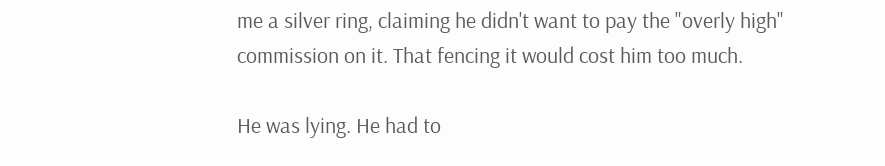me a silver ring, claiming he didn't want to pay the "overly high" commission on it. That fencing it would cost him too much.

He was lying. He had to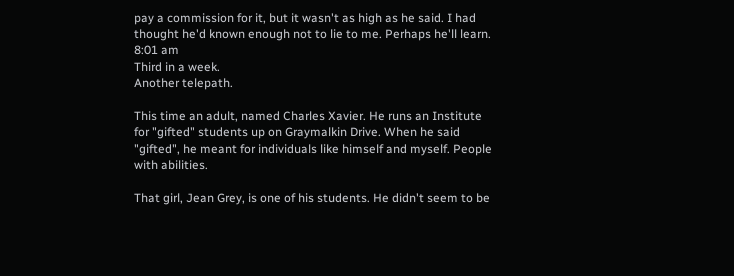pay a commission for it, but it wasn't as high as he said. I had thought he'd known enough not to lie to me. Perhaps he'll learn.
8:01 am
Third in a week.
Another telepath.

This time an adult, named Charles Xavier. He runs an Institute for "gifted" students up on Graymalkin Drive. When he said "gifted", he meant for individuals like himself and myself. People with abilities.

That girl, Jean Grey, is one of his students. He didn't seem to be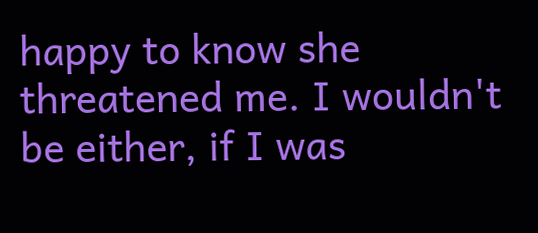happy to know she threatened me. I wouldn't be either, if I was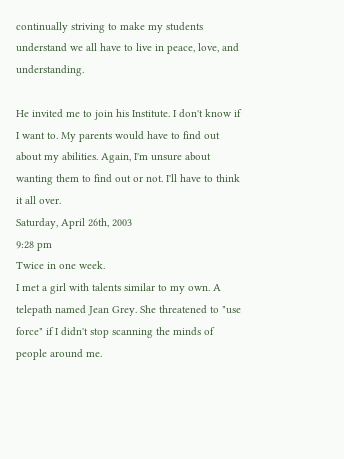continually striving to make my students understand we all have to live in peace, love, and understanding.

He invited me to join his Institute. I don't know if I want to. My parents would have to find out about my abilities. Again, I'm unsure about wanting them to find out or not. I'll have to think it all over.
Saturday, April 26th, 2003
9:28 pm
Twice in one week.
I met a girl with talents similar to my own. A telepath named Jean Grey. She threatened to "use force" if I didn't stop scanning the minds of people around me.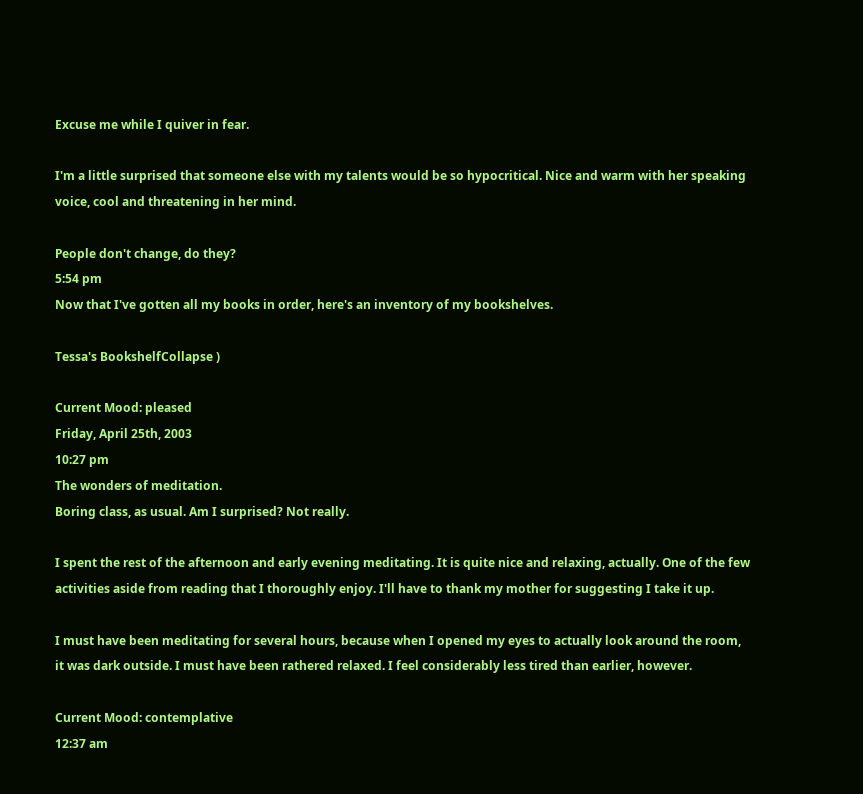Excuse me while I quiver in fear.

I'm a little surprised that someone else with my talents would be so hypocritical. Nice and warm with her speaking voice, cool and threatening in her mind.

People don't change, do they?
5:54 pm
Now that I've gotten all my books in order, here's an inventory of my bookshelves.

Tessa's BookshelfCollapse )

Current Mood: pleased
Friday, April 25th, 2003
10:27 pm
The wonders of meditation.
Boring class, as usual. Am I surprised? Not really.

I spent the rest of the afternoon and early evening meditating. It is quite nice and relaxing, actually. One of the few activities aside from reading that I thoroughly enjoy. I'll have to thank my mother for suggesting I take it up.

I must have been meditating for several hours, because when I opened my eyes to actually look around the room, it was dark outside. I must have been rathered relaxed. I feel considerably less tired than earlier, however.

Current Mood: contemplative
12:37 am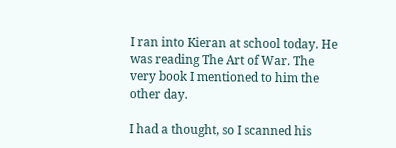I ran into Kieran at school today. He was reading The Art of War. The very book I mentioned to him the other day.

I had a thought, so I scanned his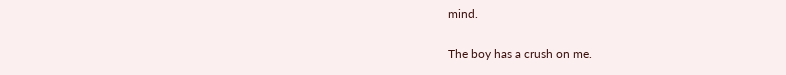mind.

The boy has a crush on me.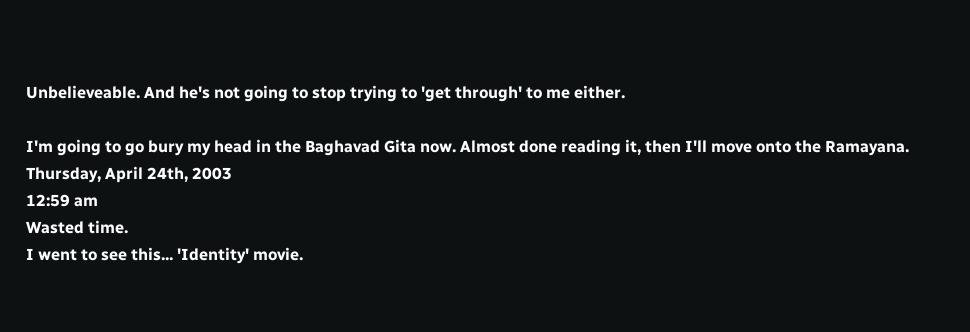Unbelieveable. And he's not going to stop trying to 'get through' to me either.

I'm going to go bury my head in the Baghavad Gita now. Almost done reading it, then I'll move onto the Ramayana.
Thursday, April 24th, 2003
12:59 am
Wasted time.
I went to see this... 'Identity' movie.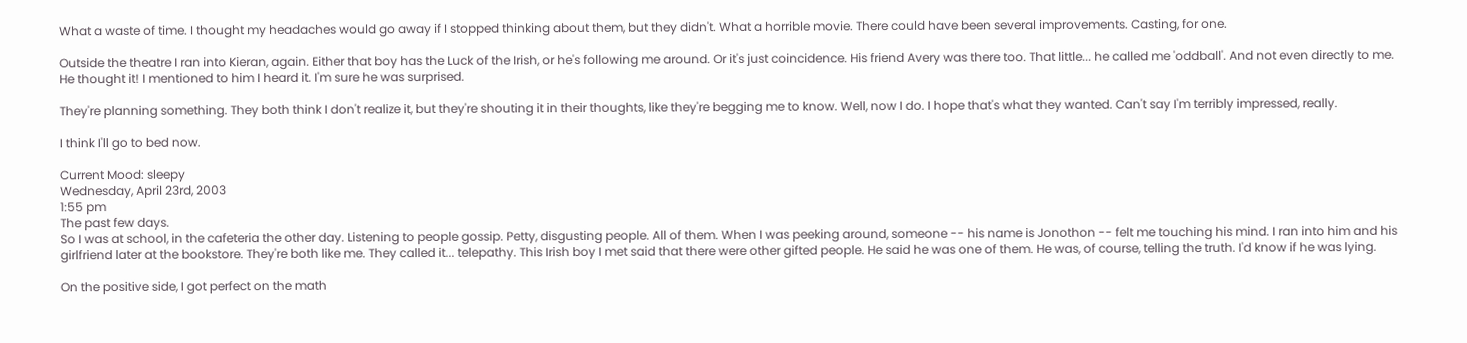What a waste of time. I thought my headaches would go away if I stopped thinking about them, but they didn't. What a horrible movie. There could have been several improvements. Casting, for one.

Outside the theatre I ran into Kieran, again. Either that boy has the Luck of the Irish, or he's following me around. Or it's just coincidence. His friend Avery was there too. That little... he called me 'oddball'. And not even directly to me. He thought it! I mentioned to him I heard it. I'm sure he was surprised.

They're planning something. They both think I don't realize it, but they're shouting it in their thoughts, like they're begging me to know. Well, now I do. I hope that's what they wanted. Can't say I'm terribly impressed, really.

I think I'll go to bed now.

Current Mood: sleepy
Wednesday, April 23rd, 2003
1:55 pm
The past few days.
So I was at school, in the cafeteria the other day. Listening to people gossip. Petty, disgusting people. All of them. When I was peeking around, someone -- his name is Jonothon -- felt me touching his mind. I ran into him and his girlfriend later at the bookstore. They're both like me. They called it... telepathy. This Irish boy I met said that there were other gifted people. He said he was one of them. He was, of course, telling the truth. I'd know if he was lying.

On the positive side, I got perfect on the math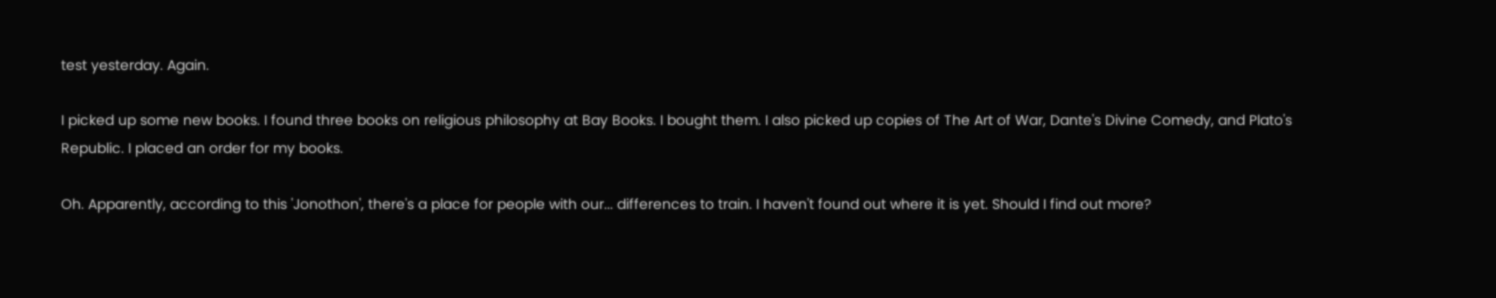test yesterday. Again.

I picked up some new books. I found three books on religious philosophy at Bay Books. I bought them. I also picked up copies of The Art of War, Dante's Divine Comedy, and Plato's Republic. I placed an order for my books.

Oh. Apparently, according to this 'Jonothon', there's a place for people with our... differences to train. I haven't found out where it is yet. Should I find out more?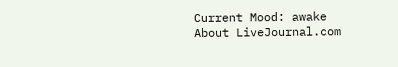Current Mood: awake
About LiveJournal.com